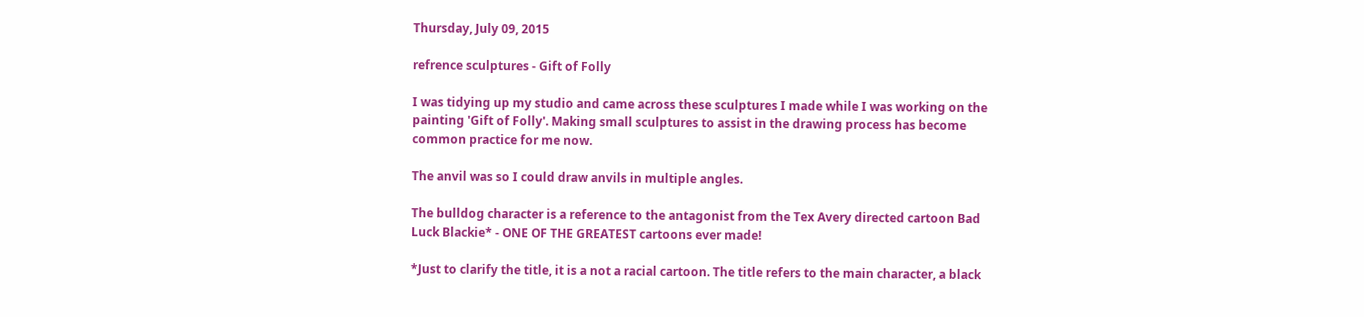Thursday, July 09, 2015

refrence sculptures - Gift of Folly

I was tidying up my studio and came across these sculptures I made while I was working on the painting 'Gift of Folly'. Making small sculptures to assist in the drawing process has become common practice for me now.

The anvil was so I could draw anvils in multiple angles.

The bulldog character is a reference to the antagonist from the Tex Avery directed cartoon Bad Luck Blackie* - ONE OF THE GREATEST cartoons ever made!

*Just to clarify the title, it is a not a racial cartoon. The title refers to the main character, a black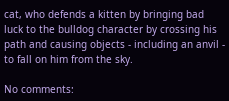cat, who defends a kitten by bringing bad luck to the bulldog character by crossing his path and causing objects - including an anvil - to fall on him from the sky.

No comments: